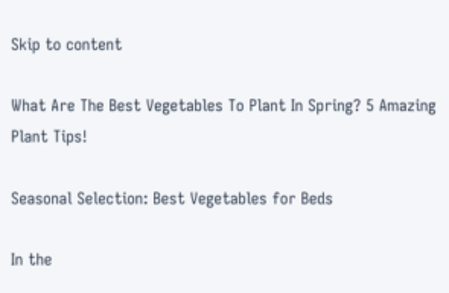Skip to content

What Are The Best Vegetables To Plant In Spring? 5 Amazing Plant Tips!

Seasonal Selection: Best Vegetables for Beds

In the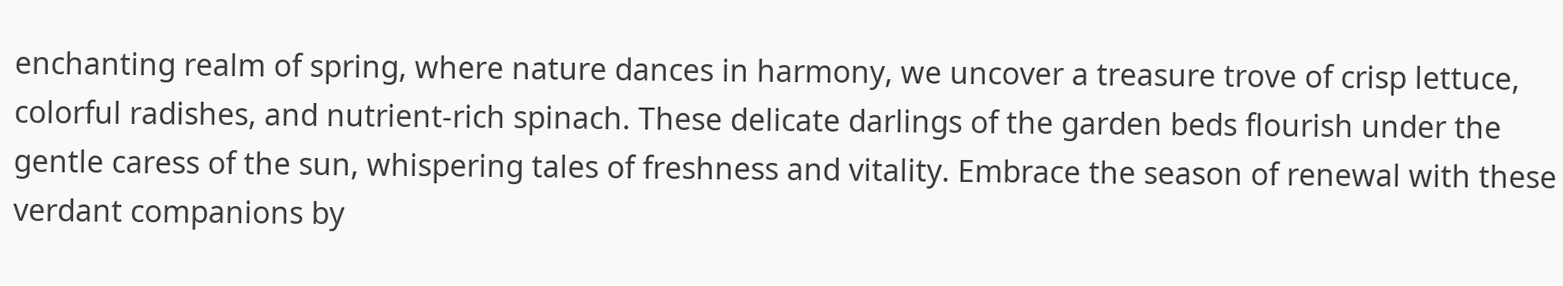enchanting realm of spring, where nature dances in harmony, we uncover a treasure trove of crisp lettuce, colorful radishes, and nutrient-rich spinach. These delicate darlings of the garden beds flourish under the gentle caress of the sun, whispering tales of freshness and vitality. Embrace the season of renewal with these verdant companions by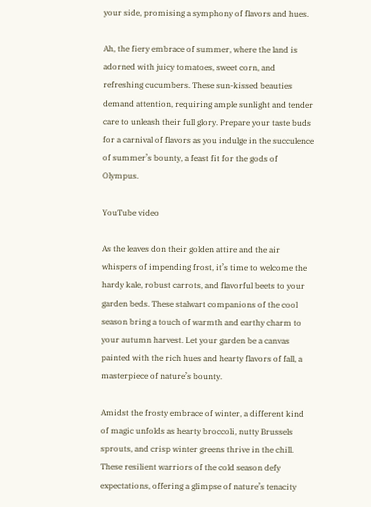your side, promising a symphony of flavors and hues.

Ah, the fiery embrace of summer, where the land is adorned with juicy tomatoes, sweet corn, and refreshing cucumbers. These sun-kissed beauties demand attention, requiring ample sunlight and tender care to unleash their full glory. Prepare your taste buds for a carnival of flavors as you indulge in the succulence of summer’s bounty, a feast fit for the gods of Olympus.

YouTube video

As the leaves don their golden attire and the air whispers of impending frost, it’s time to welcome the hardy kale, robust carrots, and flavorful beets to your garden beds. These stalwart companions of the cool season bring a touch of warmth and earthy charm to your autumn harvest. Let your garden be a canvas painted with the rich hues and hearty flavors of fall, a masterpiece of nature’s bounty.

Amidst the frosty embrace of winter, a different kind of magic unfolds as hearty broccoli, nutty Brussels sprouts, and crisp winter greens thrive in the chill. These resilient warriors of the cold season defy expectations, offering a glimpse of nature’s tenacity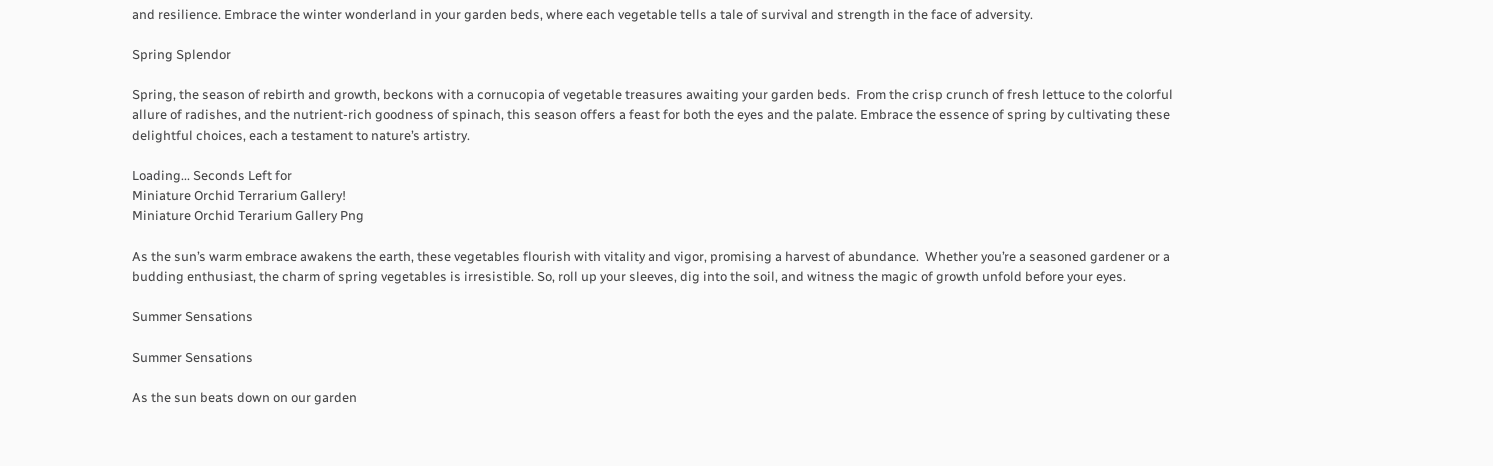and resilience. Embrace the winter wonderland in your garden beds, where each vegetable tells a tale of survival and strength in the face of adversity.

Spring Splendor

Spring, the season of rebirth and growth, beckons with a cornucopia of vegetable treasures awaiting your garden beds.  From the crisp crunch of fresh lettuce to the colorful allure of radishes, and the nutrient-rich goodness of spinach, this season offers a feast for both the eyes and the palate. Embrace the essence of spring by cultivating these delightful choices, each a testament to nature’s artistry.

Loading... Seconds Left for
Miniature Orchid Terrarium Gallery!
Miniature Orchid Terarium Gallery Png

As the sun’s warm embrace awakens the earth, these vegetables flourish with vitality and vigor, promising a harvest of abundance.  Whether you’re a seasoned gardener or a budding enthusiast, the charm of spring vegetables is irresistible. So, roll up your sleeves, dig into the soil, and witness the magic of growth unfold before your eyes.

Summer Sensations

Summer Sensations

As the sun beats down on our garden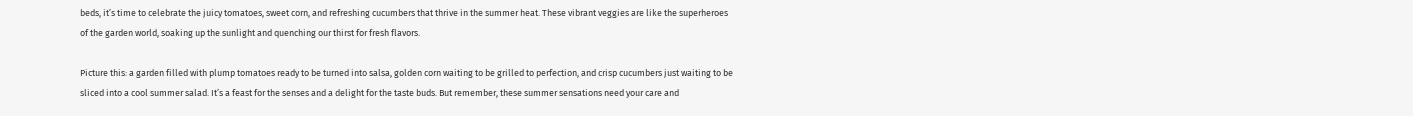beds, it’s time to celebrate the juicy tomatoes, sweet corn, and refreshing cucumbers that thrive in the summer heat. These vibrant veggies are like the superheroes of the garden world, soaking up the sunlight and quenching our thirst for fresh flavors.

Picture this: a garden filled with plump tomatoes ready to be turned into salsa, golden corn waiting to be grilled to perfection, and crisp cucumbers just waiting to be sliced into a cool summer salad. It’s a feast for the senses and a delight for the taste buds. But remember, these summer sensations need your care and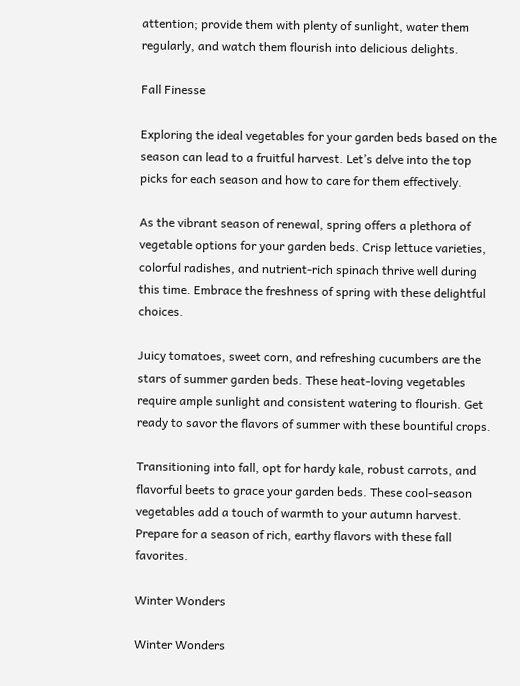attention; provide them with plenty of sunlight, water them regularly, and watch them flourish into delicious delights.

Fall Finesse

Exploring the ideal vegetables for your garden beds based on the season can lead to a fruitful harvest. Let’s delve into the top picks for each season and how to care for them effectively.

As the vibrant season of renewal, spring offers a plethora of vegetable options for your garden beds. Crisp lettuce varieties, colorful radishes, and nutrient-rich spinach thrive well during this time. Embrace the freshness of spring with these delightful choices.

Juicy tomatoes, sweet corn, and refreshing cucumbers are the stars of summer garden beds. These heat-loving vegetables require ample sunlight and consistent watering to flourish. Get ready to savor the flavors of summer with these bountiful crops.

Transitioning into fall, opt for hardy kale, robust carrots, and flavorful beets to grace your garden beds. These cool-season vegetables add a touch of warmth to your autumn harvest. Prepare for a season of rich, earthy flavors with these fall favorites.

Winter Wonders

Winter Wonders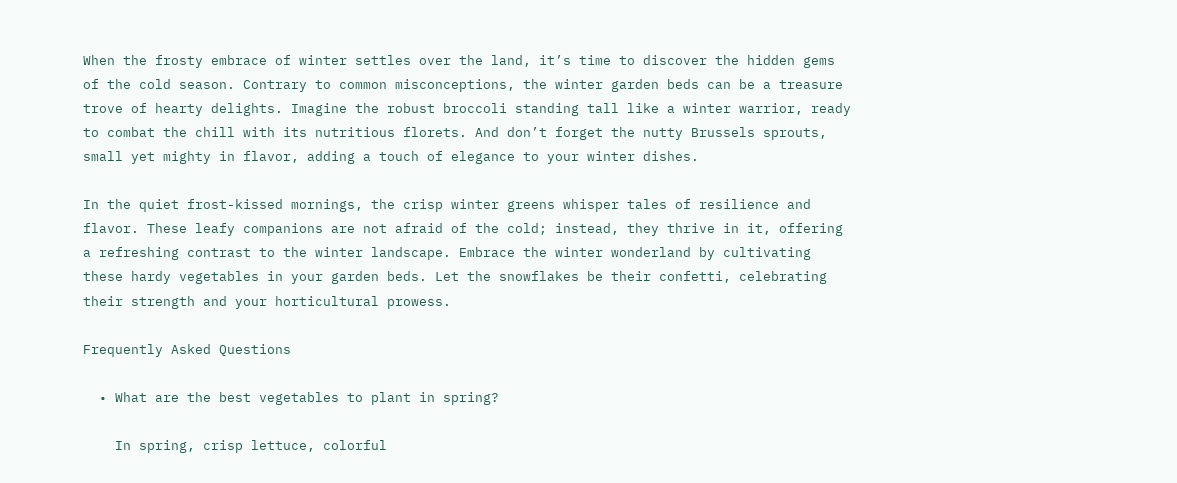When the frosty embrace of winter settles over the land, it’s time to discover the hidden gems of the cold season. Contrary to common misconceptions, the winter garden beds can be a treasure trove of hearty delights. Imagine the robust broccoli standing tall like a winter warrior, ready to combat the chill with its nutritious florets. And don’t forget the nutty Brussels sprouts, small yet mighty in flavor, adding a touch of elegance to your winter dishes.

In the quiet frost-kissed mornings, the crisp winter greens whisper tales of resilience and flavor. These leafy companions are not afraid of the cold; instead, they thrive in it, offering a refreshing contrast to the winter landscape. Embrace the winter wonderland by cultivating these hardy vegetables in your garden beds. Let the snowflakes be their confetti, celebrating their strength and your horticultural prowess.

Frequently Asked Questions

  • What are the best vegetables to plant in spring?

    In spring, crisp lettuce, colorful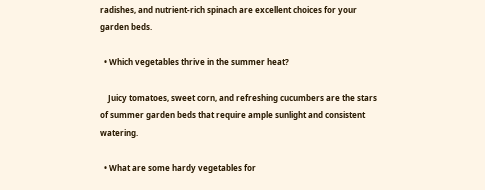radishes, and nutrient-rich spinach are excellent choices for your garden beds.

  • Which vegetables thrive in the summer heat?

    Juicy tomatoes, sweet corn, and refreshing cucumbers are the stars of summer garden beds that require ample sunlight and consistent watering.

  • What are some hardy vegetables for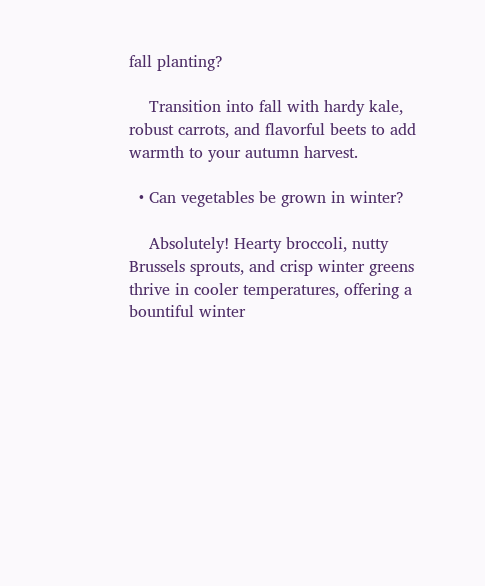fall planting?

    Transition into fall with hardy kale, robust carrots, and flavorful beets to add warmth to your autumn harvest.

  • Can vegetables be grown in winter?

    Absolutely! Hearty broccoli, nutty Brussels sprouts, and crisp winter greens thrive in cooler temperatures, offering a bountiful winter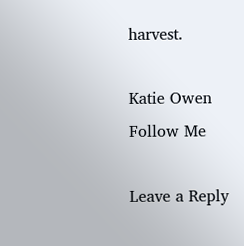harvest.

Katie Owen
Follow Me

Leave a Reply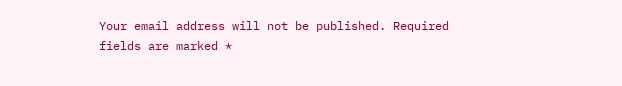Your email address will not be published. Required fields are marked *